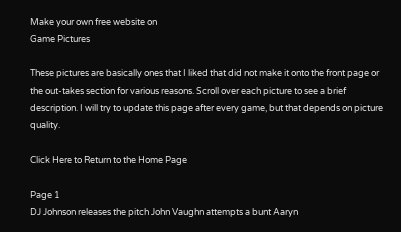Make your own free website on
Game Pictures

These pictures are basically ones that I liked that did not make it onto the front page or the out-takes section for various reasons. Scroll over each picture to see a brief description. I will try to update this page after every game, but that depends on picture quality.

Click Here to Return to the Home Page

Page 1
DJ Johnson releases the pitch John Vaughn attempts a bunt Aaryn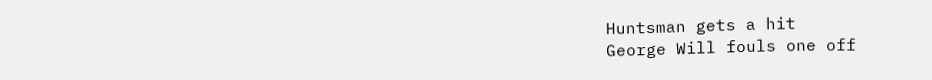Huntsman gets a hit
George Will fouls one off